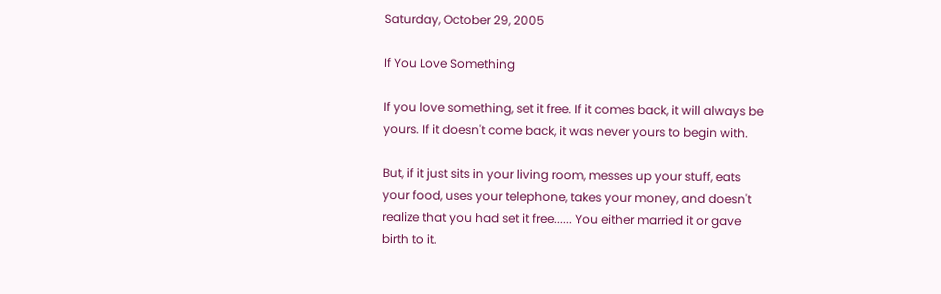Saturday, October 29, 2005

If You Love Something

If you love something, set it free. If it comes back, it will always be yours. If it doesn't come back, it was never yours to begin with.

But, if it just sits in your living room, messes up your stuff, eats your food, uses your telephone, takes your money, and doesn't realize that you had set it free...... You either married it or gave birth to it.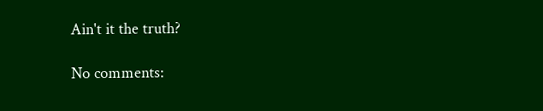Ain't it the truth?

No comments: